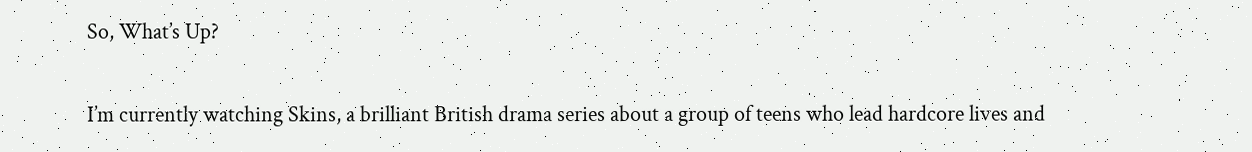So, What’s Up?

I’m currently watching Skins, a brilliant British drama series about a group of teens who lead hardcore lives and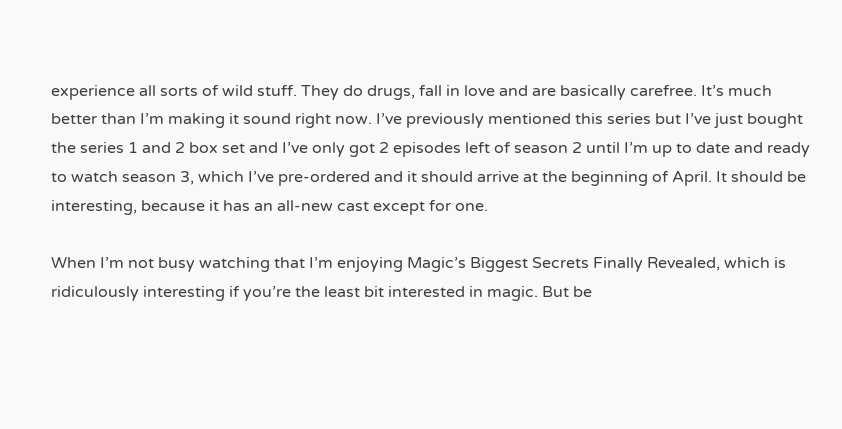experience all sorts of wild stuff. They do drugs, fall in love and are basically carefree. It’s much better than I’m making it sound right now. I’ve previously mentioned this series but I’ve just bought the series 1 and 2 box set and I’ve only got 2 episodes left of season 2 until I’m up to date and ready to watch season 3, which I’ve pre-ordered and it should arrive at the beginning of April. It should be interesting, because it has an all-new cast except for one.

When I’m not busy watching that I’m enjoying Magic’s Biggest Secrets Finally Revealed, which is ridiculously interesting if you’re the least bit interested in magic. But be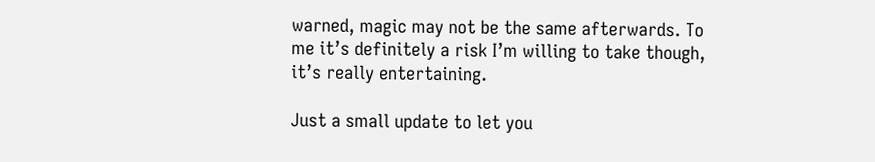warned, magic may not be the same afterwards. To me it’s definitely a risk I’m willing to take though, it’s really entertaining.

Just a small update to let you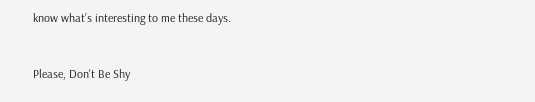know what’s interesting to me these days.


Please, Don't Be Shy